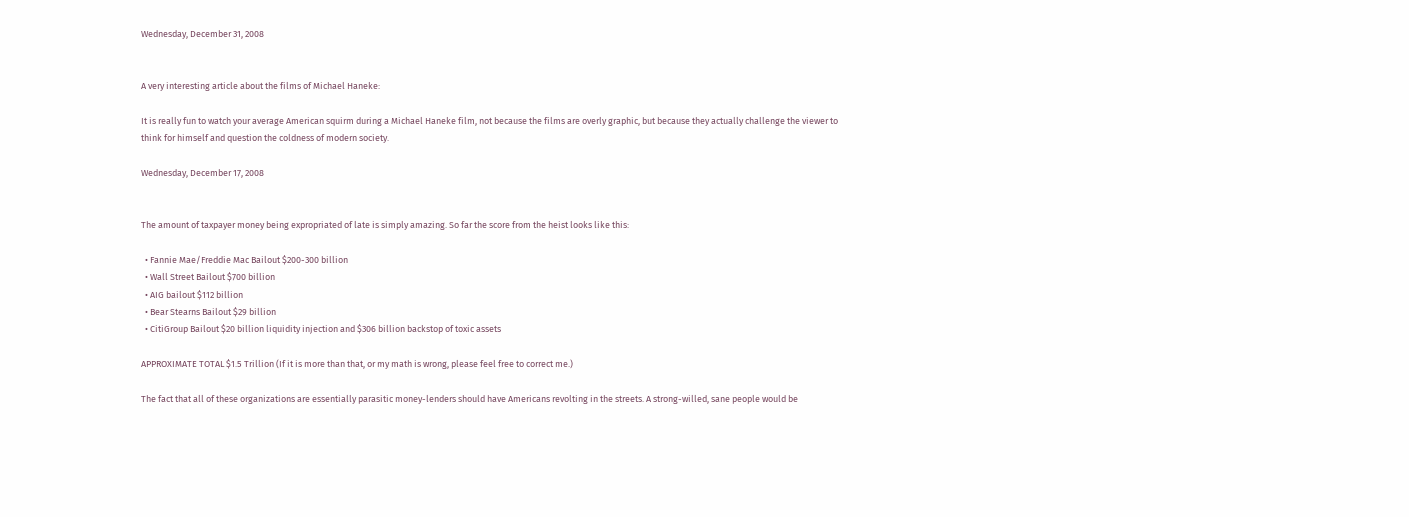Wednesday, December 31, 2008


A very interesting article about the films of Michael Haneke:

It is really fun to watch your average American squirm during a Michael Haneke film, not because the films are overly graphic, but because they actually challenge the viewer to think for himself and question the coldness of modern society.

Wednesday, December 17, 2008


The amount of taxpayer money being expropriated of late is simply amazing. So far the score from the heist looks like this:

  • Fannie Mae/Freddie Mac Bailout $200-300 billion
  • Wall Street Bailout $700 billion
  • AIG bailout $112 billion
  • Bear Stearns Bailout $29 billion
  • CitiGroup Bailout $20 billion liquidity injection and $306 billion backstop of toxic assets

APPROXIMATE TOTAL $1.5 Trillion (If it is more than that, or my math is wrong, please feel free to correct me.)

The fact that all of these organizations are essentially parasitic money-lenders should have Americans revolting in the streets. A strong-willed, sane people would be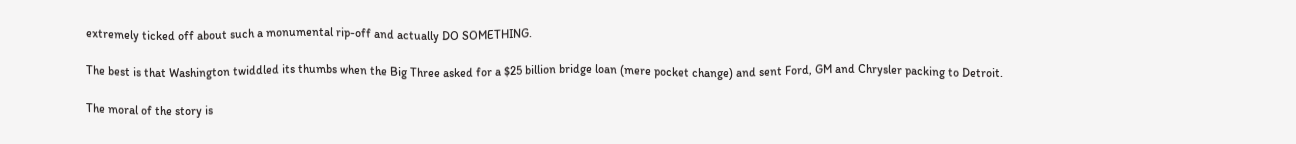extremely ticked off about such a monumental rip-off and actually DO SOMETHING.

The best is that Washington twiddled its thumbs when the Big Three asked for a $25 billion bridge loan (mere pocket change) and sent Ford, GM and Chrysler packing to Detroit.

The moral of the story is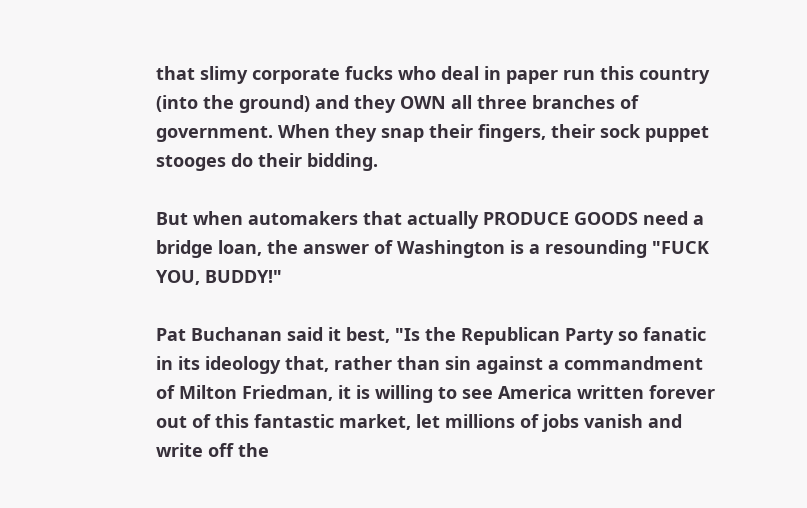that slimy corporate fucks who deal in paper run this country (into the ground) and they OWN all three branches of government. When they snap their fingers, their sock puppet stooges do their bidding.

But when automakers that actually PRODUCE GOODS need a bridge loan, the answer of Washington is a resounding "FUCK YOU, BUDDY!"

Pat Buchanan said it best, "Is the Republican Party so fanatic in its ideology that, rather than sin against a commandment of Milton Friedman, it is willing to see America written forever out of this fantastic market, let millions of jobs vanish and write off the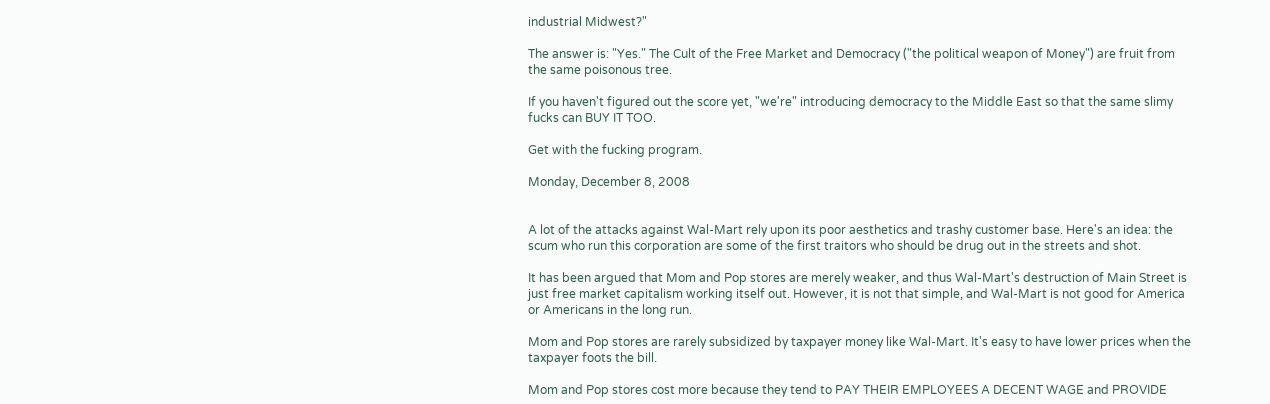industrial Midwest?"

The answer is: "Yes." The Cult of the Free Market and Democracy ("the political weapon of Money") are fruit from the same poisonous tree.

If you haven't figured out the score yet, "we're" introducing democracy to the Middle East so that the same slimy fucks can BUY IT TOO.

Get with the fucking program.

Monday, December 8, 2008


A lot of the attacks against Wal-Mart rely upon its poor aesthetics and trashy customer base. Here's an idea: the scum who run this corporation are some of the first traitors who should be drug out in the streets and shot.

It has been argued that Mom and Pop stores are merely weaker, and thus Wal-Mart's destruction of Main Street is just free market capitalism working itself out. However, it is not that simple, and Wal-Mart is not good for America or Americans in the long run.

Mom and Pop stores are rarely subsidized by taxpayer money like Wal-Mart. It's easy to have lower prices when the taxpayer foots the bill.

Mom and Pop stores cost more because they tend to PAY THEIR EMPLOYEES A DECENT WAGE and PROVIDE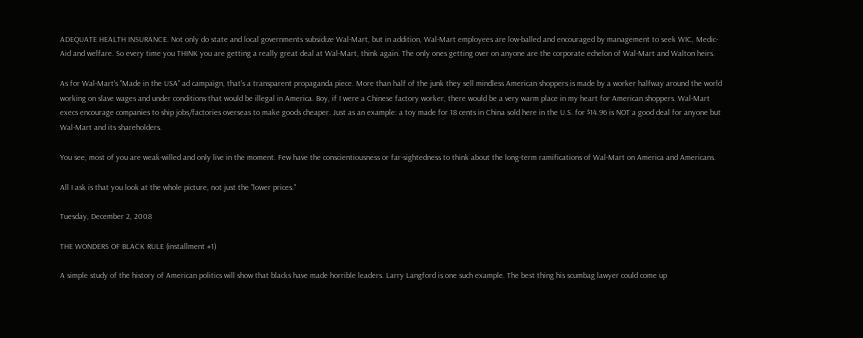ADEQUATE HEALTH INSURANCE. Not only do state and local governments subsidize Wal-Mart, but in addition, Wal-Mart employees are low-balled and encouraged by management to seek WIC, Medic-Aid and welfare. So every time you THINK you are getting a really great deal at Wal-Mart, think again. The only ones getting over on anyone are the corporate echelon of Wal-Mart and Walton heirs.

As for Wal-Mart's "Made in the USA" ad campaign, that's a transparent propaganda piece. More than half of the junk they sell mindless American shoppers is made by a worker halfway around the world working on slave wages and under conditions that would be illegal in America. Boy, if I were a Chinese factory worker, there would be a very warm place in my heart for American shoppers. Wal-Mart execs encourage companies to ship jobs/factories overseas to make goods cheaper. Just as an example: a toy made for 18 cents in China sold here in the U.S. for $14.96 is NOT a good deal for anyone but Wal-Mart and its shareholders.

You see, most of you are weak-willed and only live in the moment. Few have the conscientiousness or far-sightedness to think about the long-term ramifications of Wal-Mart on America and Americans.

All I ask is that you look at the whole picture, not just the "lower prices."

Tuesday, December 2, 2008

THE WONDERS OF BLACK RULE (installment #1)

A simple study of the history of American politics will show that blacks have made horrible leaders. Larry Langford is one such example. The best thing his scumbag lawyer could come up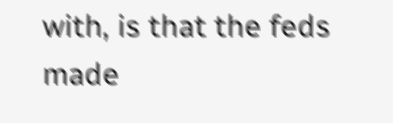with, is that the feds made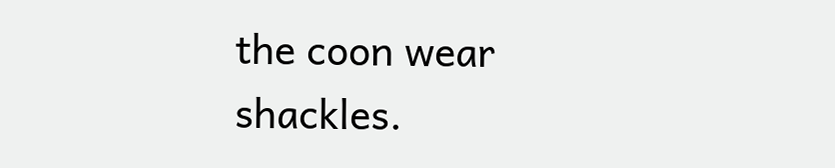the coon wear shackles.